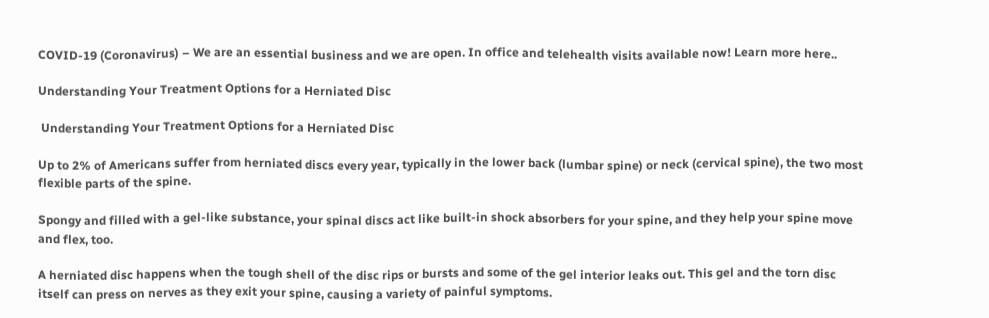COVID-19 (Coronavirus) – We are an essential business and we are open. In office and telehealth visits available now! Learn more here..

Understanding Your Treatment Options for a Herniated Disc

 Understanding Your Treatment Options for a Herniated Disc

Up to 2% of Americans suffer from herniated discs every year, typically in the lower back (lumbar spine) or neck (cervical spine), the two most flexible parts of the spine.

Spongy and filled with a gel-like substance, your spinal discs act like built-in shock absorbers for your spine, and they help your spine move and flex, too.

A herniated disc happens when the tough shell of the disc rips or bursts and some of the gel interior leaks out. This gel and the torn disc itself can press on nerves as they exit your spine, causing a variety of painful symptoms.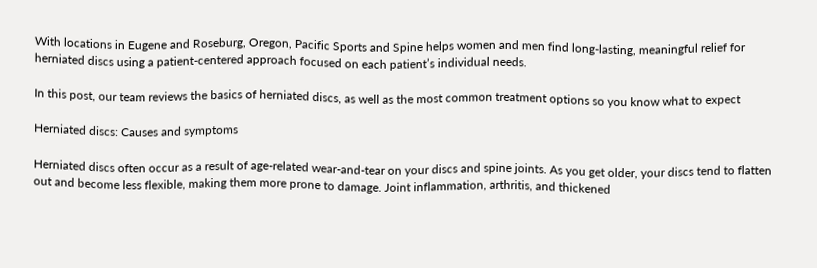With locations in Eugene and Roseburg, Oregon, Pacific Sports and Spine helps women and men find long-lasting, meaningful relief for herniated discs using a patient-centered approach focused on each patient’s individual needs.

In this post, our team reviews the basics of herniated discs, as well as the most common treatment options so you know what to expect

Herniated discs: Causes and symptoms

Herniated discs often occur as a result of age-related wear-and-tear on your discs and spine joints. As you get older, your discs tend to flatten out and become less flexible, making them more prone to damage. Joint inflammation, arthritis, and thickened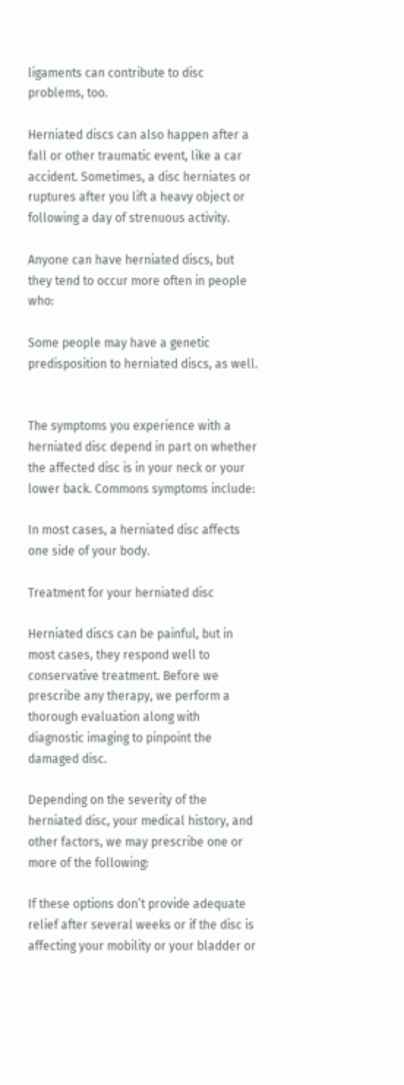ligaments can contribute to disc problems, too.

Herniated discs can also happen after a fall or other traumatic event, like a car accident. Sometimes, a disc herniates or ruptures after you lift a heavy object or following a day of strenuous activity.

Anyone can have herniated discs, but they tend to occur more often in people who:

Some people may have a genetic predisposition to herniated discs, as well.


The symptoms you experience with a herniated disc depend in part on whether the affected disc is in your neck or your lower back. Commons symptoms include:

In most cases, a herniated disc affects one side of your body.

Treatment for your herniated disc

Herniated discs can be painful, but in most cases, they respond well to conservative treatment. Before we prescribe any therapy, we perform a thorough evaluation along with diagnostic imaging to pinpoint the damaged disc.

Depending on the severity of the herniated disc, your medical history, and other factors, we may prescribe one or more of the following:

If these options don’t provide adequate relief after several weeks or if the disc is affecting your mobility or your bladder or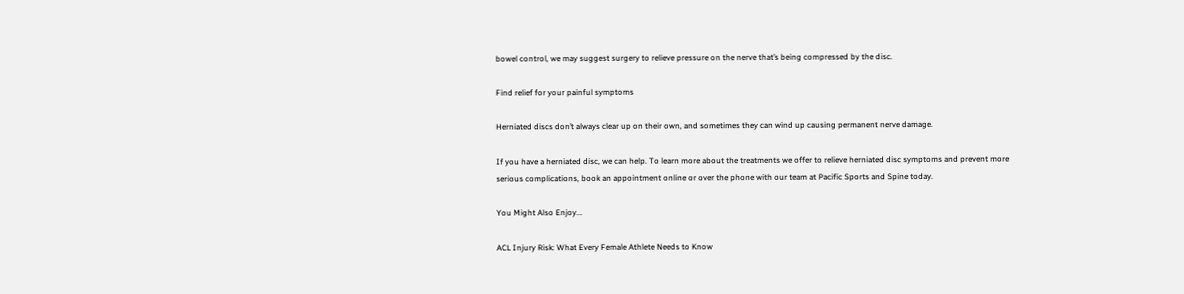bowel control, we may suggest surgery to relieve pressure on the nerve that’s being compressed by the disc.

Find relief for your painful symptoms

Herniated discs don’t always clear up on their own, and sometimes they can wind up causing permanent nerve damage.

If you have a herniated disc, we can help. To learn more about the treatments we offer to relieve herniated disc symptoms and prevent more serious complications, book an appointment online or over the phone with our team at Pacific Sports and Spine today.

You Might Also Enjoy...

ACL Injury Risk: What Every Female Athlete Needs to Know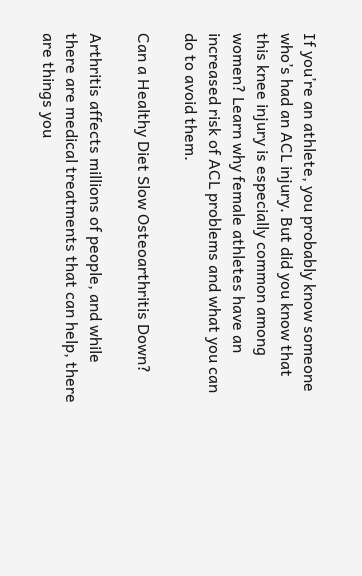If you’re an athlete, you probably know someone who’s had an ACL injury. But did you know that this knee injury is especially common among women? Learn why female athletes have an increased risk of ACL problems and what you can do to avoid them.

Can a Healthy Diet Slow Osteoarthritis Down?

Arthritis affects millions of people, and while there are medical treatments that can help, there are things you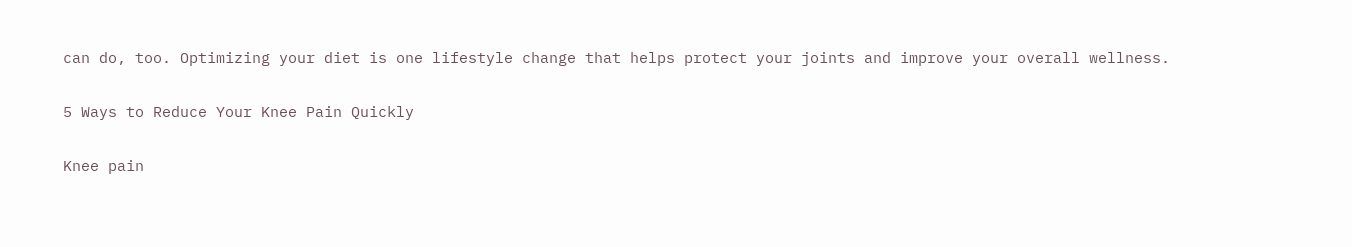can do, too. Optimizing your diet is one lifestyle change that helps protect your joints and improve your overall wellness.

5 Ways to Reduce Your Knee Pain Quickly

Knee pain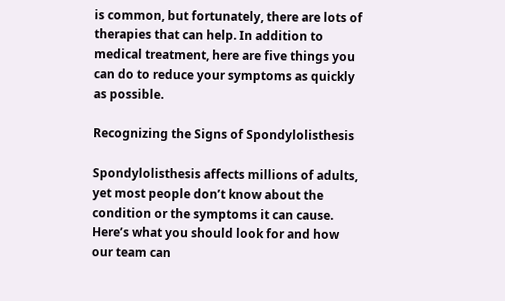is common, but fortunately, there are lots of therapies that can help. In addition to medical treatment, here are five things you can do to reduce your symptoms as quickly as possible.

Recognizing the Signs of Spondylolisthesis

Spondylolisthesis affects millions of adults, yet most people don’t know about the condition or the symptoms it can cause. Here’s what you should look for and how our team can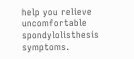help you relieve uncomfortable spondylolisthesis symptoms.